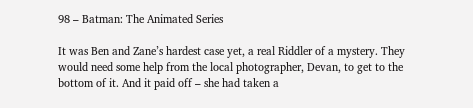98 – Batman: The Animated Series

It was Ben and Zane’s hardest case yet, a real Riddler of a mystery. They would need some help from the local photographer, Devan, to get to the bottom of it. And it paid off – she had taken a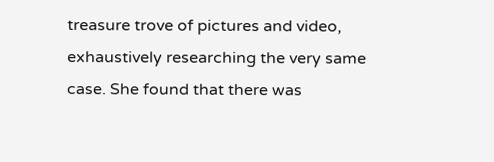treasure trove of pictures and video, exhaustively researching the very same case. She found that there was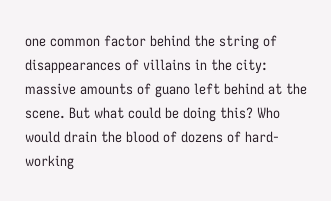one common factor behind the string of disappearances of villains in the city: massive amounts of guano left behind at the scene. But what could be doing this? Who would drain the blood of dozens of hard-working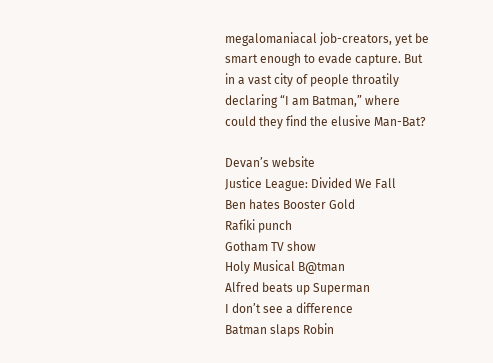megalomaniacal job-creators, yet be smart enough to evade capture. But in a vast city of people throatily declaring “I am Batman,” where could they find the elusive Man-Bat?

Devan’s website
Justice League: Divided We Fall
Ben hates Booster Gold
Rafiki punch
Gotham TV show
Holy Musical B@tman
Alfred beats up Superman
I don’t see a difference
Batman slaps Robin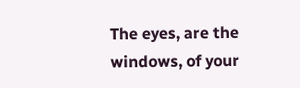The eyes, are the windows, of your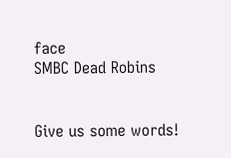face
SMBC Dead Robins


Give us some words!